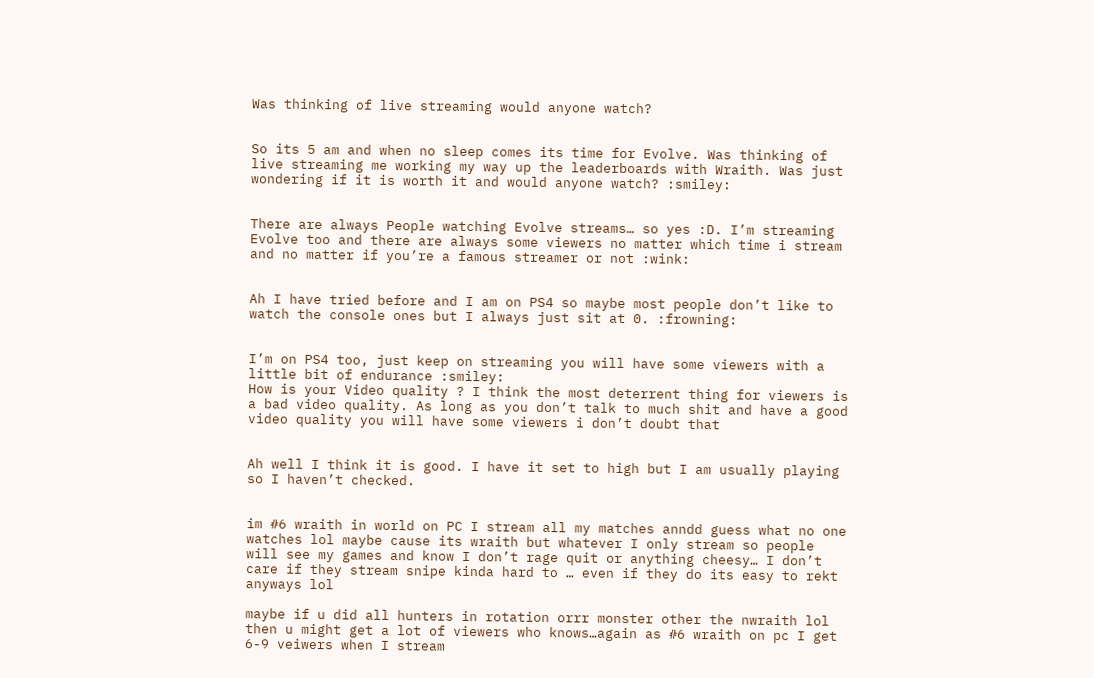Was thinking of live streaming would anyone watch?


So its 5 am and when no sleep comes its time for Evolve. Was thinking of live streaming me working my way up the leaderboards with Wraith. Was just wondering if it is worth it and would anyone watch? :smiley:


There are always People watching Evolve streams… so yes :D. I’m streaming Evolve too and there are always some viewers no matter which time i stream and no matter if you’re a famous streamer or not :wink:


Ah I have tried before and I am on PS4 so maybe most people don’t like to watch the console ones but I always just sit at 0. :frowning:


I’m on PS4 too, just keep on streaming you will have some viewers with a little bit of endurance :smiley:
How is your Video quality ? I think the most deterrent thing for viewers is a bad video quality. As long as you don’t talk to much shit and have a good video quality you will have some viewers i don’t doubt that


Ah well I think it is good. I have it set to high but I am usually playing so I haven’t checked.


im #6 wraith in world on PC I stream all my matches anndd guess what no one watches lol maybe cause its wraith but whatever I only stream so people will see my games and know I don’t rage quit or anything cheesy… I don’t care if they stream snipe kinda hard to … even if they do its easy to rekt anyways lol

maybe if u did all hunters in rotation orrr monster other the nwraith lol then u might get a lot of viewers who knows…again as #6 wraith on pc I get 6-9 veiwers when I stream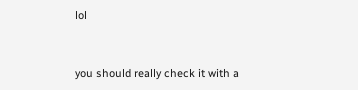lol


you should really check it with a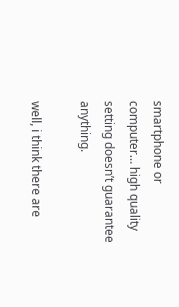smartphone or computer… high quality setting doesn’t guarantee anything.

well, i think there are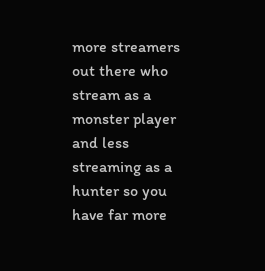more streamers out there who stream as a monster player and less streaming as a hunter so you have far more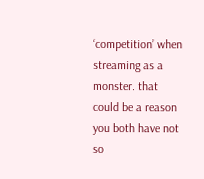‘competition’ when streaming as a monster. that could be a reason you both have not so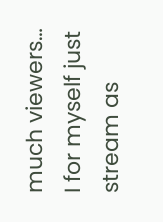much viewers…
I for myself just stream as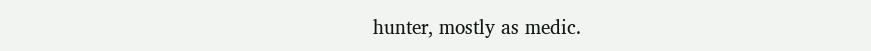hunter, mostly as medic.